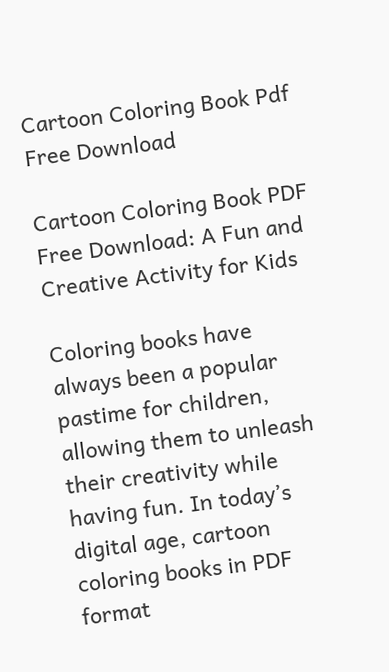Cartoon Coloring Book Pdf Free Download

Cartoon Coloring Book PDF Free Download: A Fun and Creative Activity for Kids

Coloring books have always been a popular pastime for children, allowing them to unleash their creativity while having fun. In today’s digital age, cartoon coloring books in PDF format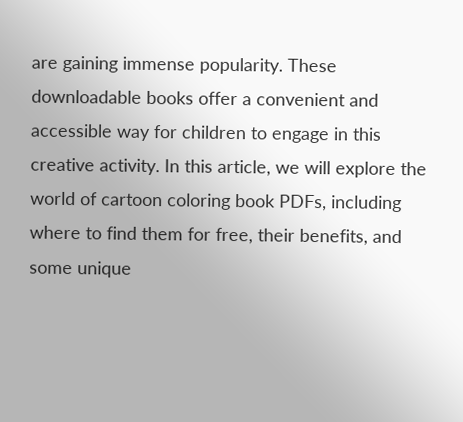are gaining immense popularity. These downloadable books offer a convenient and accessible way for children to engage in this creative activity. In this article, we will explore the world of cartoon coloring book PDFs, including where to find them for free, their benefits, and some unique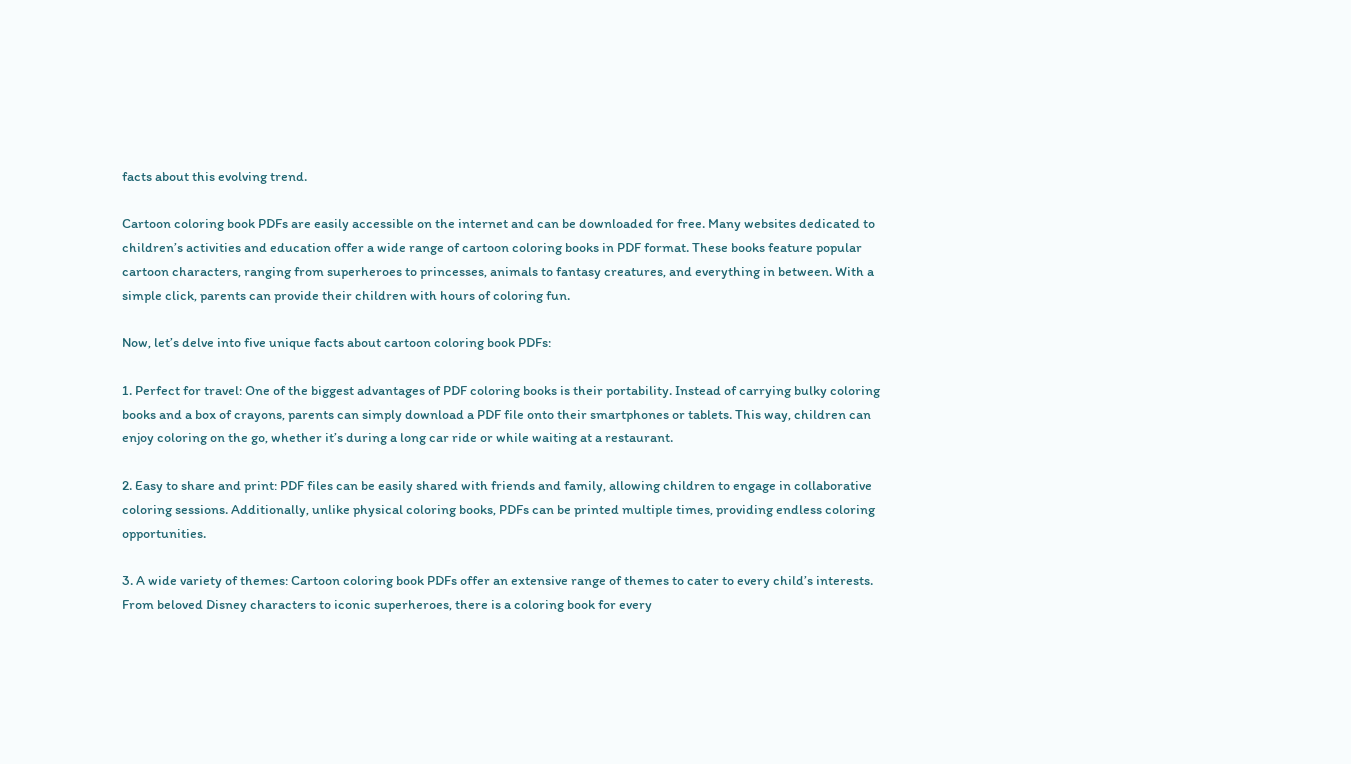facts about this evolving trend.

Cartoon coloring book PDFs are easily accessible on the internet and can be downloaded for free. Many websites dedicated to children’s activities and education offer a wide range of cartoon coloring books in PDF format. These books feature popular cartoon characters, ranging from superheroes to princesses, animals to fantasy creatures, and everything in between. With a simple click, parents can provide their children with hours of coloring fun.

Now, let’s delve into five unique facts about cartoon coloring book PDFs:

1. Perfect for travel: One of the biggest advantages of PDF coloring books is their portability. Instead of carrying bulky coloring books and a box of crayons, parents can simply download a PDF file onto their smartphones or tablets. This way, children can enjoy coloring on the go, whether it’s during a long car ride or while waiting at a restaurant.

2. Easy to share and print: PDF files can be easily shared with friends and family, allowing children to engage in collaborative coloring sessions. Additionally, unlike physical coloring books, PDFs can be printed multiple times, providing endless coloring opportunities.

3. A wide variety of themes: Cartoon coloring book PDFs offer an extensive range of themes to cater to every child’s interests. From beloved Disney characters to iconic superheroes, there is a coloring book for every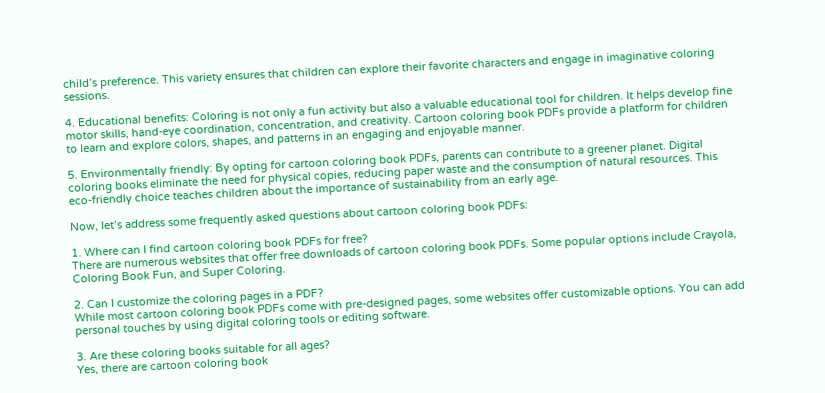child’s preference. This variety ensures that children can explore their favorite characters and engage in imaginative coloring sessions.

4. Educational benefits: Coloring is not only a fun activity but also a valuable educational tool for children. It helps develop fine motor skills, hand-eye coordination, concentration, and creativity. Cartoon coloring book PDFs provide a platform for children to learn and explore colors, shapes, and patterns in an engaging and enjoyable manner.

5. Environmentally friendly: By opting for cartoon coloring book PDFs, parents can contribute to a greener planet. Digital coloring books eliminate the need for physical copies, reducing paper waste and the consumption of natural resources. This eco-friendly choice teaches children about the importance of sustainability from an early age.

Now, let’s address some frequently asked questions about cartoon coloring book PDFs:

1. Where can I find cartoon coloring book PDFs for free?
There are numerous websites that offer free downloads of cartoon coloring book PDFs. Some popular options include Crayola, Coloring Book Fun, and Super Coloring.

2. Can I customize the coloring pages in a PDF?
While most cartoon coloring book PDFs come with pre-designed pages, some websites offer customizable options. You can add personal touches by using digital coloring tools or editing software.

3. Are these coloring books suitable for all ages?
Yes, there are cartoon coloring book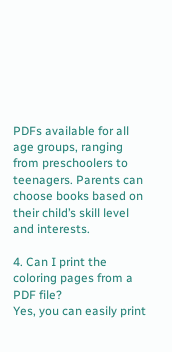PDFs available for all age groups, ranging from preschoolers to teenagers. Parents can choose books based on their child’s skill level and interests.

4. Can I print the coloring pages from a PDF file?
Yes, you can easily print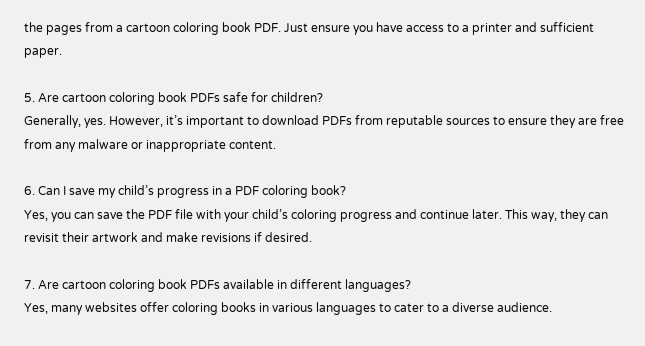the pages from a cartoon coloring book PDF. Just ensure you have access to a printer and sufficient paper.

5. Are cartoon coloring book PDFs safe for children?
Generally, yes. However, it’s important to download PDFs from reputable sources to ensure they are free from any malware or inappropriate content.

6. Can I save my child’s progress in a PDF coloring book?
Yes, you can save the PDF file with your child’s coloring progress and continue later. This way, they can revisit their artwork and make revisions if desired.

7. Are cartoon coloring book PDFs available in different languages?
Yes, many websites offer coloring books in various languages to cater to a diverse audience.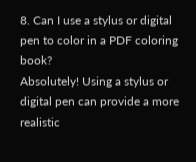8. Can I use a stylus or digital pen to color in a PDF coloring book?
Absolutely! Using a stylus or digital pen can provide a more realistic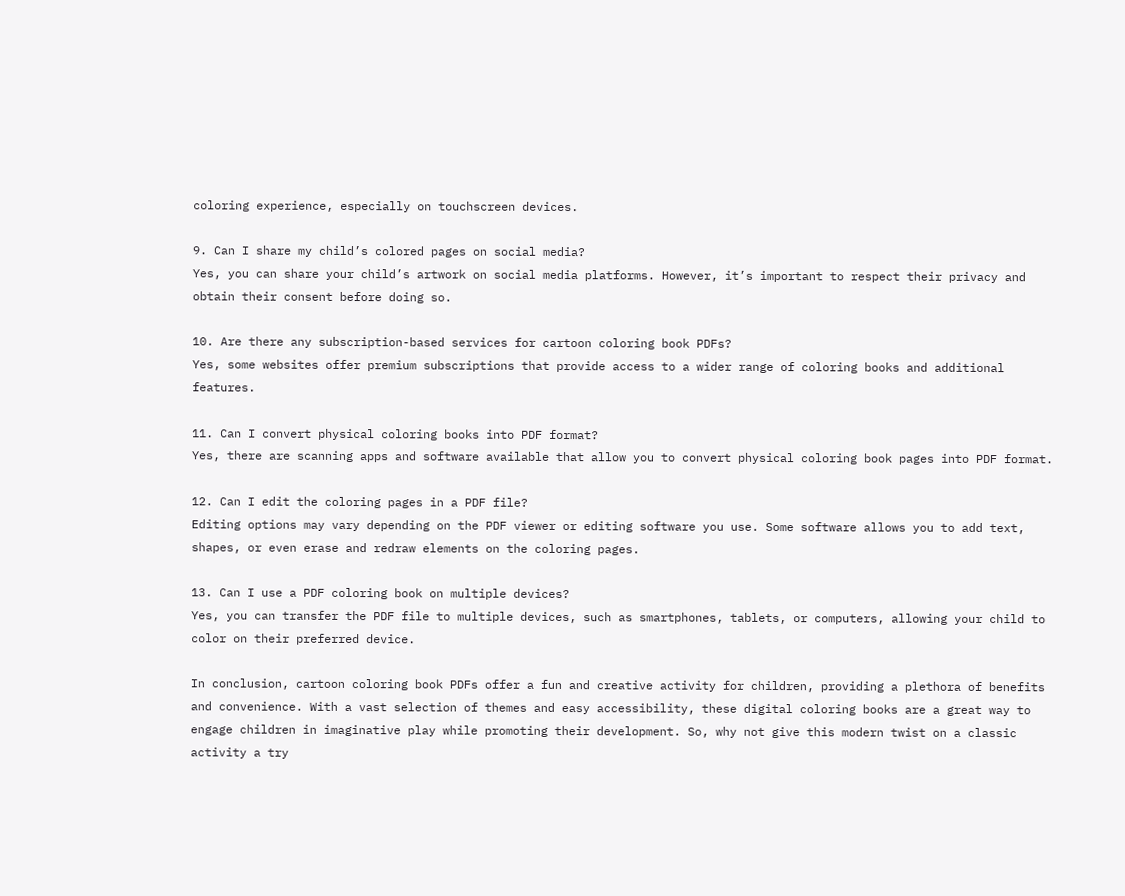coloring experience, especially on touchscreen devices.

9. Can I share my child’s colored pages on social media?
Yes, you can share your child’s artwork on social media platforms. However, it’s important to respect their privacy and obtain their consent before doing so.

10. Are there any subscription-based services for cartoon coloring book PDFs?
Yes, some websites offer premium subscriptions that provide access to a wider range of coloring books and additional features.

11. Can I convert physical coloring books into PDF format?
Yes, there are scanning apps and software available that allow you to convert physical coloring book pages into PDF format.

12. Can I edit the coloring pages in a PDF file?
Editing options may vary depending on the PDF viewer or editing software you use. Some software allows you to add text, shapes, or even erase and redraw elements on the coloring pages.

13. Can I use a PDF coloring book on multiple devices?
Yes, you can transfer the PDF file to multiple devices, such as smartphones, tablets, or computers, allowing your child to color on their preferred device.

In conclusion, cartoon coloring book PDFs offer a fun and creative activity for children, providing a plethora of benefits and convenience. With a vast selection of themes and easy accessibility, these digital coloring books are a great way to engage children in imaginative play while promoting their development. So, why not give this modern twist on a classic activity a try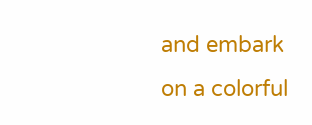and embark on a colorful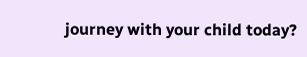journey with your child today?